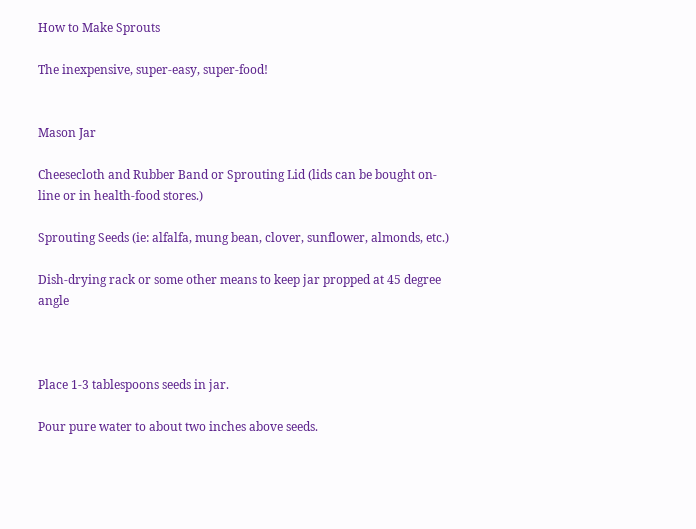How to Make Sprouts

The inexpensive, super-easy, super-food!


Mason Jar

Cheesecloth and Rubber Band or Sprouting Lid (lids can be bought on-line or in health-food stores.)

Sprouting Seeds (ie: alfalfa, mung bean, clover, sunflower, almonds, etc.)

Dish-drying rack or some other means to keep jar propped at 45 degree angle



Place 1-3 tablespoons seeds in jar.

Pour pure water to about two inches above seeds.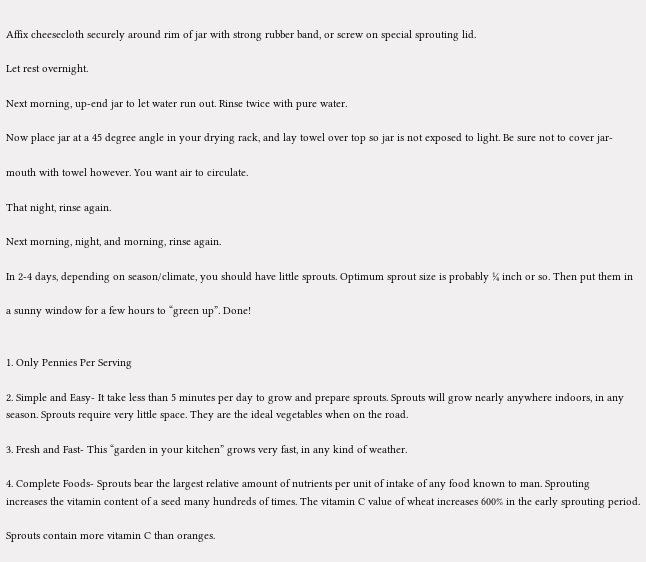Affix cheesecloth securely around rim of jar with strong rubber band, or screw on special sprouting lid.

Let rest overnight.

Next morning, up-end jar to let water run out. Rinse twice with pure water.

Now place jar at a 45 degree angle in your drying rack, and lay towel over top so jar is not exposed to light. Be sure not to cover jar-

mouth with towel however. You want air to circulate.

That night, rinse again.

Next morning, night, and morning, rinse again.

In 2-4 days, depending on season/climate, you should have little sprouts. Optimum sprout size is probably ¼ inch or so. Then put them in

a sunny window for a few hours to “green up”. Done!


1. Only Pennies Per Serving

2. Simple and Easy- It take less than 5 minutes per day to grow and prepare sprouts. Sprouts will grow nearly anywhere indoors, in any
season. Sprouts require very little space. They are the ideal vegetables when on the road.

3. Fresh and Fast- This “garden in your kitchen” grows very fast, in any kind of weather.

4. Complete Foods- Sprouts bear the largest relative amount of nutrients per unit of intake of any food known to man. Sprouting
increases the vitamin content of a seed many hundreds of times. The vitamin C value of wheat increases 600% in the early sprouting period.

Sprouts contain more vitamin C than oranges.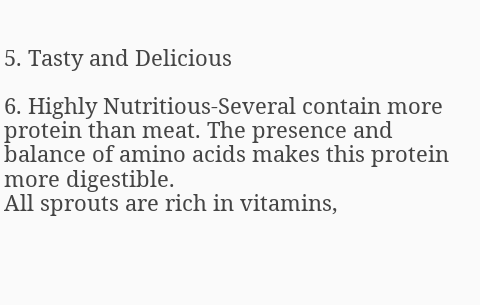5. Tasty and Delicious

6. Highly Nutritious-Several contain more protein than meat. The presence and balance of amino acids makes this protein more digestible.
All sprouts are rich in vitamins,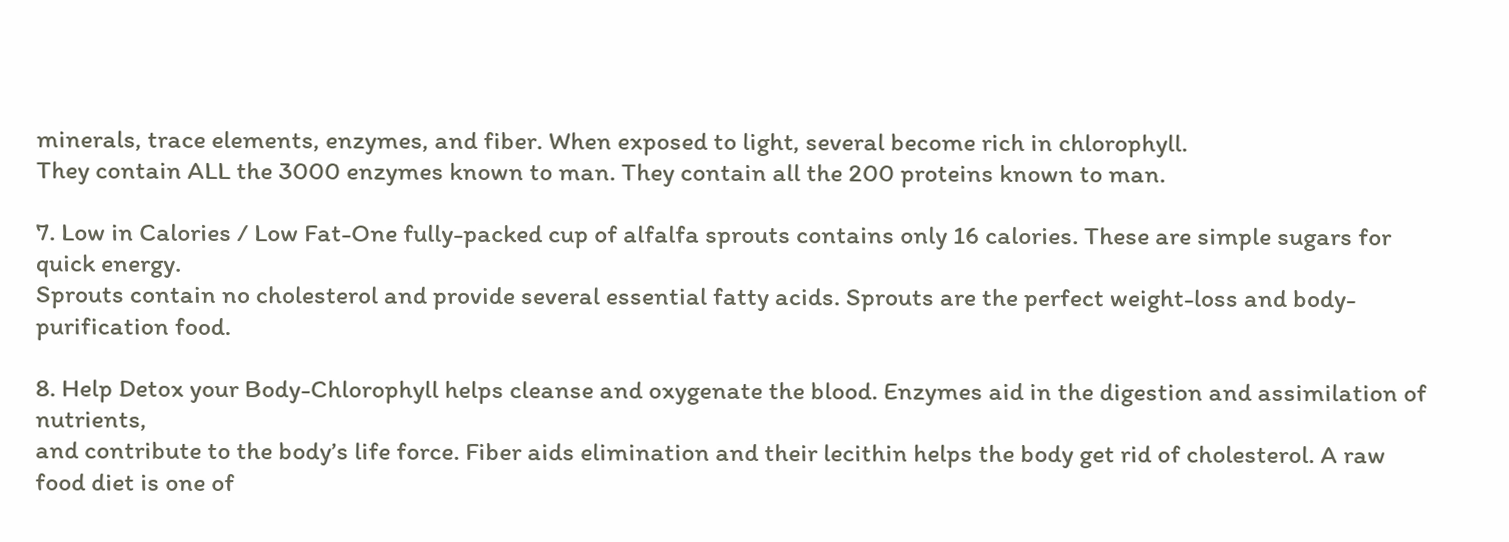minerals, trace elements, enzymes, and fiber. When exposed to light, several become rich in chlorophyll.
They contain ALL the 3000 enzymes known to man. They contain all the 200 proteins known to man.

7. Low in Calories / Low Fat-One fully-packed cup of alfalfa sprouts contains only 16 calories. These are simple sugars for quick energy.
Sprouts contain no cholesterol and provide several essential fatty acids. Sprouts are the perfect weight-loss and body-purification food.

8. Help Detox your Body-Chlorophyll helps cleanse and oxygenate the blood. Enzymes aid in the digestion and assimilation of nutrients,
and contribute to the body’s life force. Fiber aids elimination and their lecithin helps the body get rid of cholesterol. A raw food diet is one of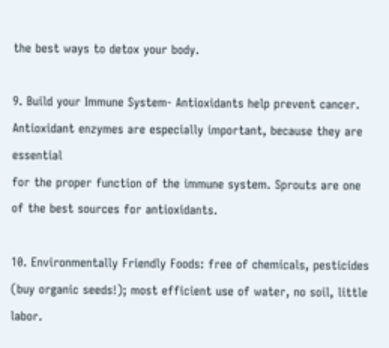the best ways to detox your body.

9. Build your Immune System- Antioxidants help prevent cancer. Antioxidant enzymes are especially important, because they are essential
for the proper function of the immune system. Sprouts are one of the best sources for antioxidants.

10. Environmentally Friendly Foods: free of chemicals, pesticides (buy organic seeds!); most efficient use of water, no soil, little labor.